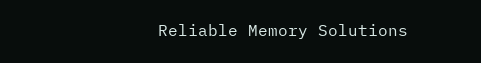Reliable Memory Solutions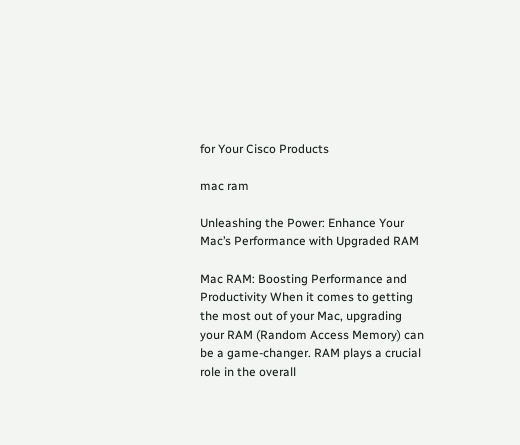for Your Cisco Products

mac ram

Unleashing the Power: Enhance Your Mac’s Performance with Upgraded RAM

Mac RAM: Boosting Performance and Productivity When it comes to getting the most out of your Mac, upgrading your RAM (Random Access Memory) can be a game-changer. RAM plays a crucial role in the overall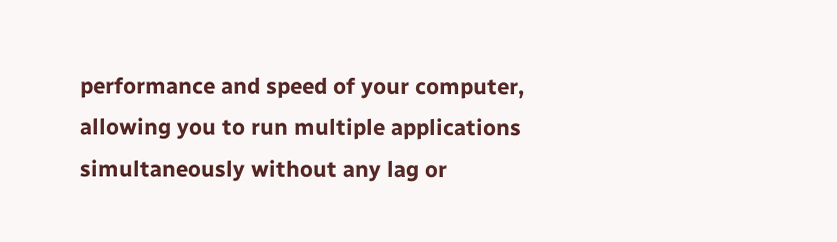performance and speed of your computer, allowing you to run multiple applications simultaneously without any lag or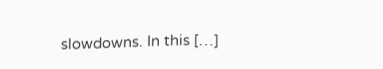slowdowns. In this […]